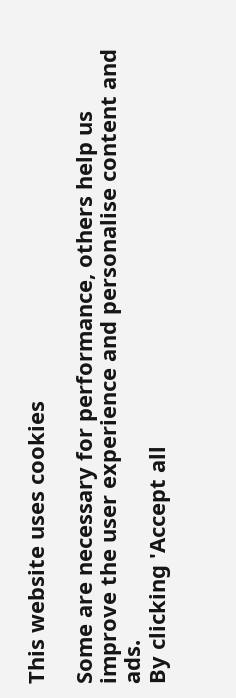This website uses cookies

Some are necessary for performance, others help us improve the user experience and personalise content and ads.
By clicking 'Accept all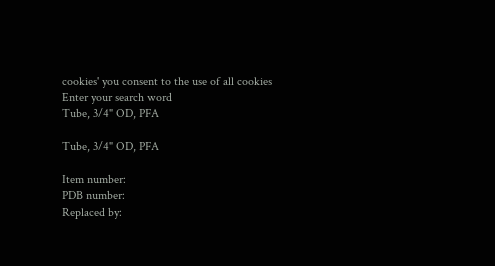cookies' you consent to the use of all cookies
Enter your search word
Tube, 3/4" OD, PFA

Tube, 3/4" OD, PFA

Item number:
PDB number:
Replaced by: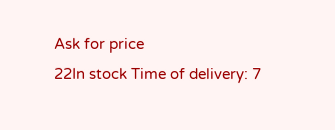Ask for price
22In stock Time of delivery: 7